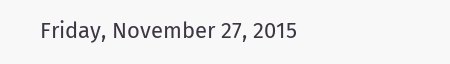Friday, November 27, 2015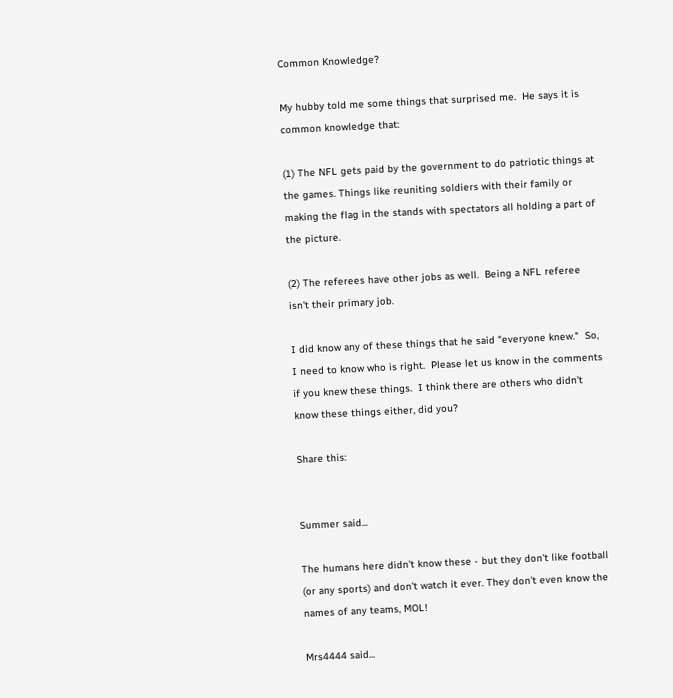Common Knowledge?

My hubby told me some things that surprised me.  He says it is common knowledge that:

(1) The NFL gets paid by the government to do patriotic things at the games. Things like reuniting soldiers with their family or making the flag in the stands with spectators all holding a part of the picture.

(2) The referees have other jobs as well.  Being a NFL referee isn't their primary job.

I did know any of these things that he said "everyone knew."  So, I need to know who is right.  Please let us know in the comments if you knew these things.  I think there are others who didn't know these things either, did you?

Share this:


Summer said...

The humans here didn't know these - but they don't like football (or any sports) and don't watch it ever. They don't even know the names of any teams, MOL!

Mrs4444 said...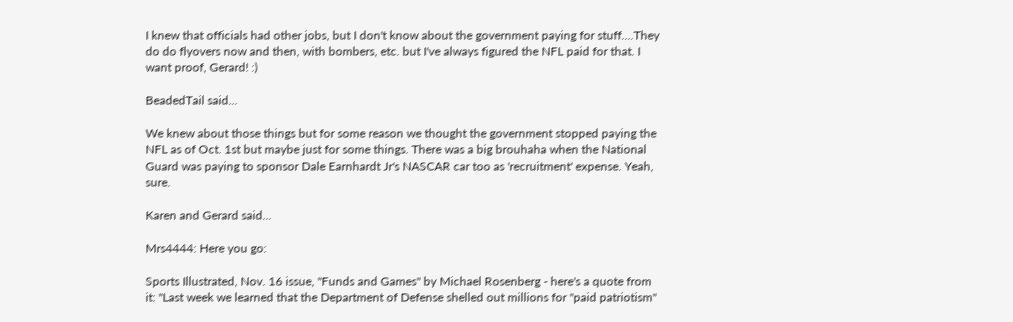I knew that officials had other jobs, but I don't know about the government paying for stuff....They do do flyovers now and then, with bombers, etc. but I've always figured the NFL paid for that. I want proof, Gerard! :)

BeadedTail said...

We knew about those things but for some reason we thought the government stopped paying the NFL as of Oct. 1st but maybe just for some things. There was a big brouhaha when the National Guard was paying to sponsor Dale Earnhardt Jr's NASCAR car too as 'recruitment' expense. Yeah, sure.

Karen and Gerard said...

Mrs4444: Here you go:

Sports Illustrated, Nov. 16 issue, "Funds and Games" by Michael Rosenberg - here's a quote from it: "Last week we learned that the Department of Defense shelled out millions for "paid patriotism"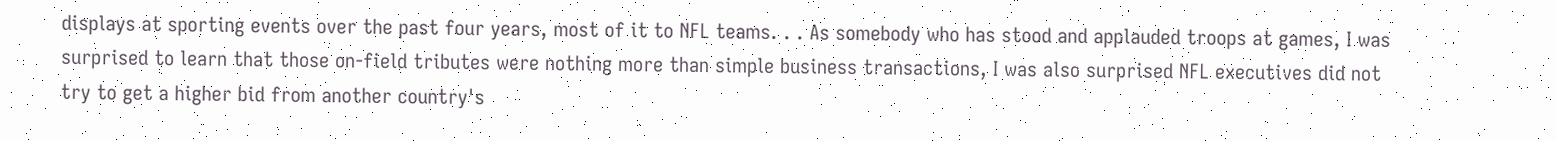displays at sporting events over the past four years, most of it to NFL teams. . . As somebody who has stood and applauded troops at games, I was surprised to learn that those on-field tributes were nothing more than simple business transactions, I was also surprised NFL executives did not try to get a higher bid from another country's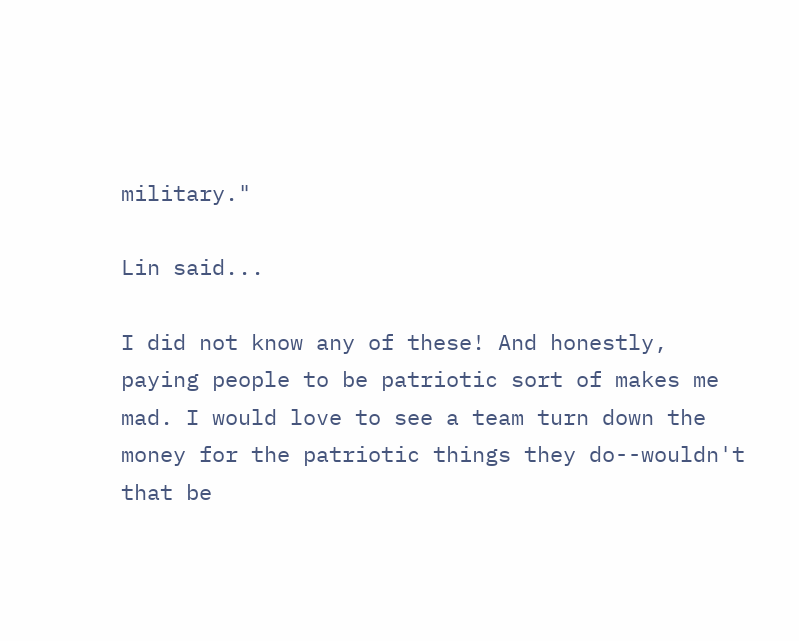military."

Lin said...

I did not know any of these! And honestly, paying people to be patriotic sort of makes me mad. I would love to see a team turn down the money for the patriotic things they do--wouldn't that be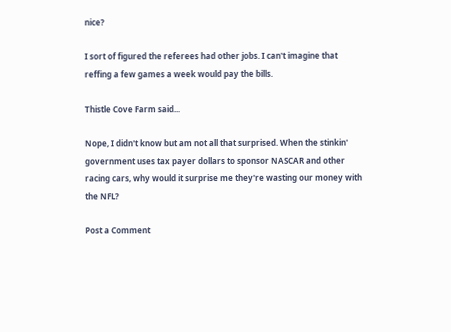nice?

I sort of figured the referees had other jobs. I can't imagine that reffing a few games a week would pay the bills.

Thistle Cove Farm said...

Nope, I didn't know but am not all that surprised. When the stinkin' government uses tax payer dollars to sponsor NASCAR and other racing cars, why would it surprise me they're wasting our money with the NFL?

Post a Comment